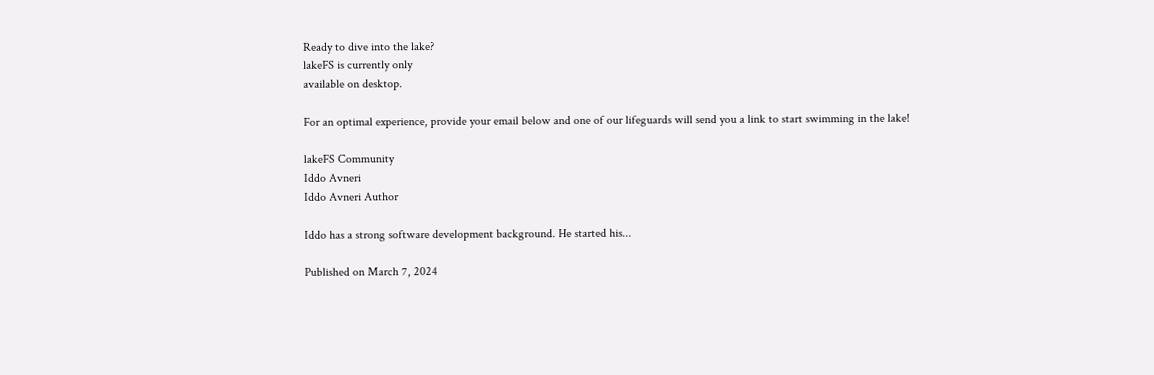Ready to dive into the lake?
lakeFS is currently only
available on desktop.

For an optimal experience, provide your email below and one of our lifeguards will send you a link to start swimming in the lake!

lakeFS Community
Iddo Avneri
Iddo Avneri Author

Iddo has a strong software development background. He started his...

Published on March 7, 2024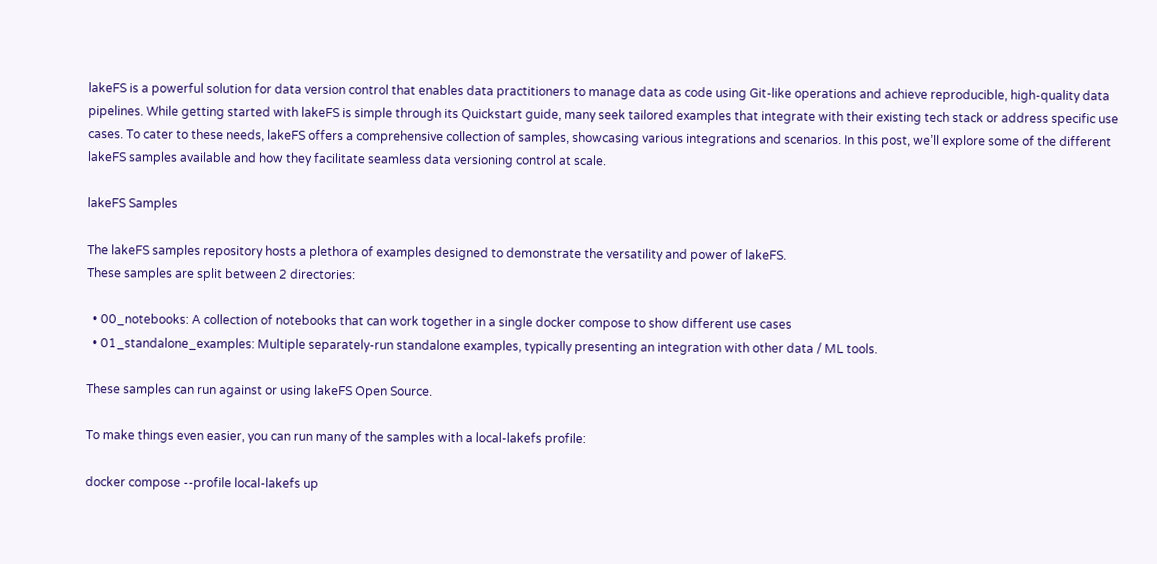lakeFS is a powerful solution for data version control that enables data practitioners to manage data as code using Git-like operations and achieve reproducible, high-quality data pipelines. While getting started with lakeFS is simple through its Quickstart guide, many seek tailored examples that integrate with their existing tech stack or address specific use cases. To cater to these needs, lakeFS offers a comprehensive collection of samples, showcasing various integrations and scenarios. In this post, we’ll explore some of the different lakeFS samples available and how they facilitate seamless data versioning control at scale.

lakeFS Samples

The lakeFS samples repository hosts a plethora of examples designed to demonstrate the versatility and power of lakeFS.
These samples are split between 2 directories:

  • 00_notebooks: A collection of notebooks that can work together in a single docker compose to show different use cases
  • 01_standalone_examples: Multiple separately-run standalone examples, typically presenting an integration with other data / ML tools.

These samples can run against or using lakeFS Open Source.

To make things even easier, you can run many of the samples with a local-lakefs profile:

docker compose --profile local-lakefs up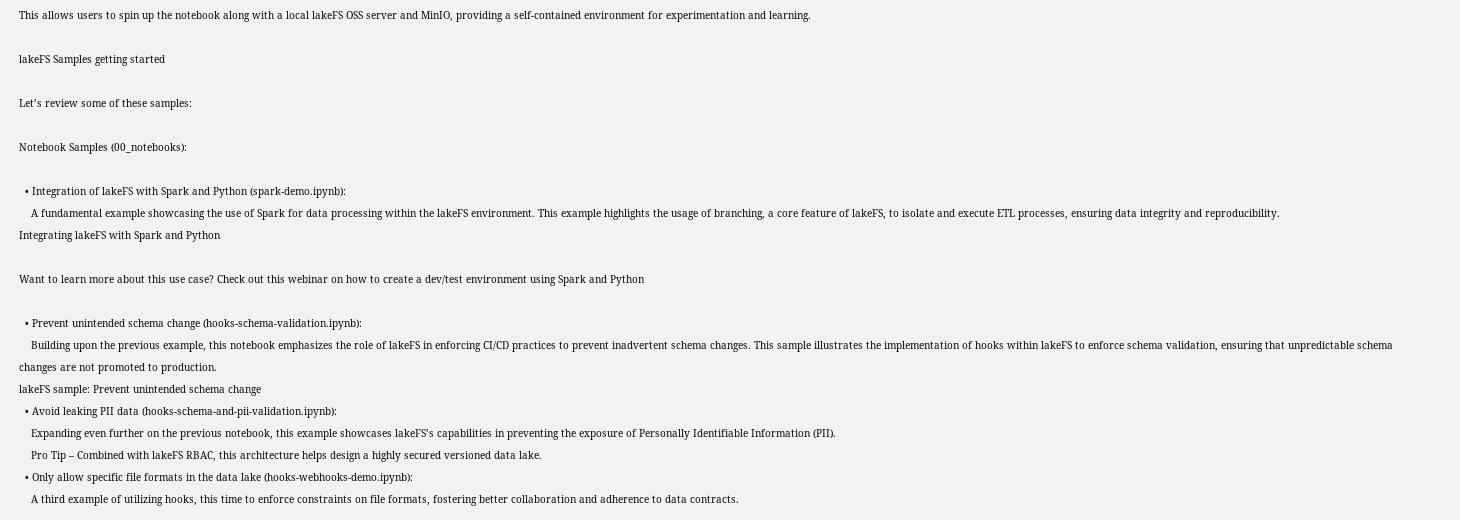This allows users to spin up the notebook along with a local lakeFS OSS server and MinIO, providing a self-contained environment for experimentation and learning.

lakeFS Samples getting started

Let’s review some of these samples:

Notebook Samples (00_notebooks):

  • Integration of lakeFS with Spark and Python (spark-demo.ipynb):
    A fundamental example showcasing the use of Spark for data processing within the lakeFS environment. This example highlights the usage of branching, a core feature of lakeFS, to isolate and execute ETL processes, ensuring data integrity and reproducibility.
Integrating lakeFS with Spark and Python

Want to learn more about this use case? Check out this webinar on how to create a dev/test environment using Spark and Python

  • Prevent unintended schema change (hooks-schema-validation.ipynb):
    Building upon the previous example, this notebook emphasizes the role of lakeFS in enforcing CI/CD practices to prevent inadvertent schema changes. This sample illustrates the implementation of hooks within lakeFS to enforce schema validation, ensuring that unpredictable schema changes are not promoted to production.
lakeFS sample: Prevent unintended schema change
  • Avoid leaking PII data (hooks-schema-and-pii-validation.ipynb):
    Expanding even further on the previous notebook, this example showcases lakeFS’s capabilities in preventing the exposure of Personally Identifiable Information (PII).
    Pro Tip – Combined with lakeFS RBAC, this architecture helps design a highly secured versioned data lake.
  • Only allow specific file formats in the data lake (hooks-webhooks-demo.ipynb):
    A third example of utilizing hooks, this time to enforce constraints on file formats, fostering better collaboration and adherence to data contracts.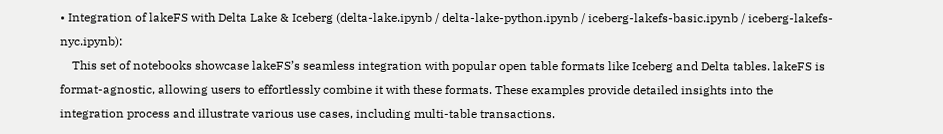• Integration of lakeFS with Delta Lake & Iceberg (delta-lake.ipynb / delta-lake-python.ipynb / iceberg-lakefs-basic.ipynb / iceberg-lakefs-nyc.ipynb):
    This set of notebooks showcase lakeFS’s seamless integration with popular open table formats like Iceberg and Delta tables. lakeFS is format-agnostic, allowing users to effortlessly combine it with these formats. These examples provide detailed insights into the integration process and illustrate various use cases, including multi-table transactions.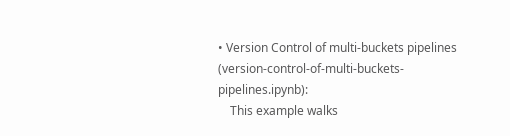• Version Control of multi-buckets pipelines (version-control-of-multi-buckets-pipelines.ipynb):
    This example walks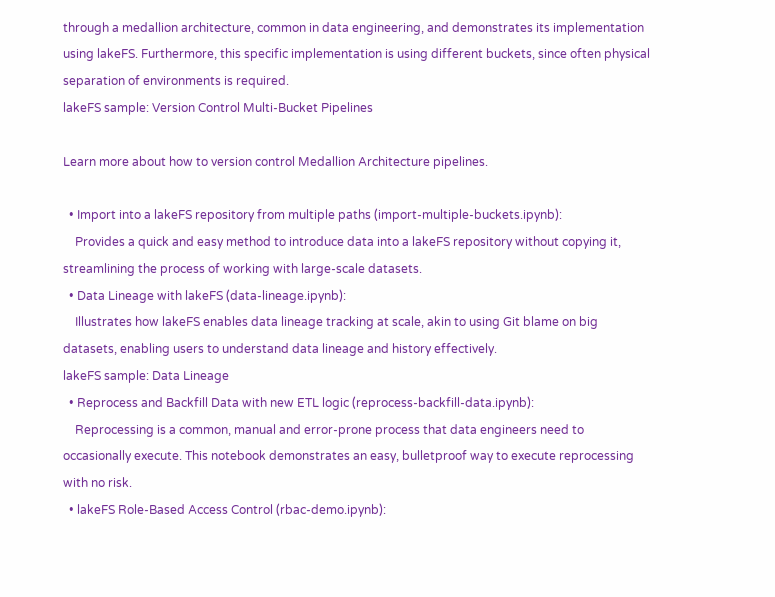through a medallion architecture, common in data engineering, and demonstrates its implementation using lakeFS. Furthermore, this specific implementation is using different buckets, since often physical separation of environments is required.
lakeFS sample: Version Control Multi-Bucket Pipelines

Learn more about how to version control Medallion Architecture pipelines.

  • Import into a lakeFS repository from multiple paths (import-multiple-buckets.ipynb):
    Provides a quick and easy method to introduce data into a lakeFS repository without copying it, streamlining the process of working with large-scale datasets.
  • Data Lineage with lakeFS (data-lineage.ipynb):
    Illustrates how lakeFS enables data lineage tracking at scale, akin to using Git blame on big datasets, enabling users to understand data lineage and history effectively.
lakeFS sample: Data Lineage
  • Reprocess and Backfill Data with new ETL logic (reprocess-backfill-data.ipynb):
    Reprocessing is a common, manual and error-prone process that data engineers need to occasionally execute. This notebook demonstrates an easy, bulletproof way to execute reprocessing with no risk.
  • lakeFS Role-Based Access Control (rbac-demo.ipynb):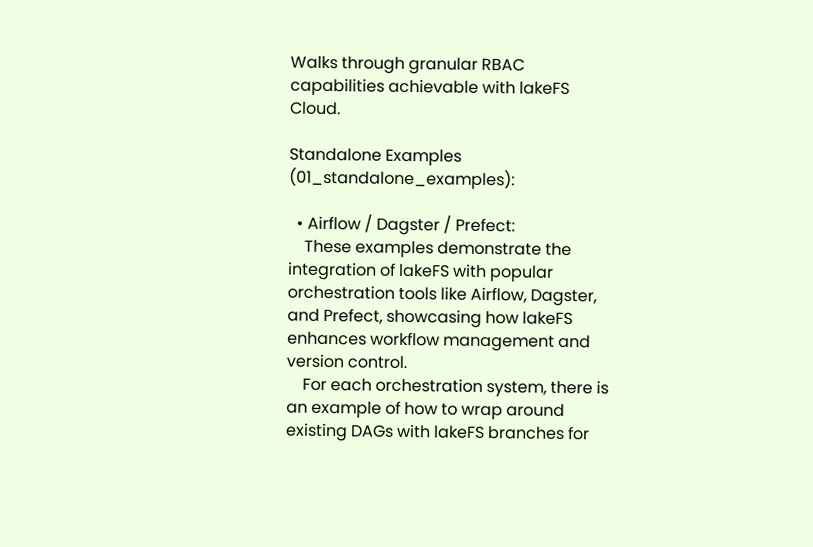Walks through granular RBAC capabilities achievable with lakeFS Cloud.

Standalone Examples (01_standalone_examples):

  • Airflow / Dagster / Prefect:
    These examples demonstrate the integration of lakeFS with popular orchestration tools like Airflow, Dagster, and Prefect, showcasing how lakeFS enhances workflow management and version control.
    For each orchestration system, there is an example of how to wrap around existing DAGs with lakeFS branches for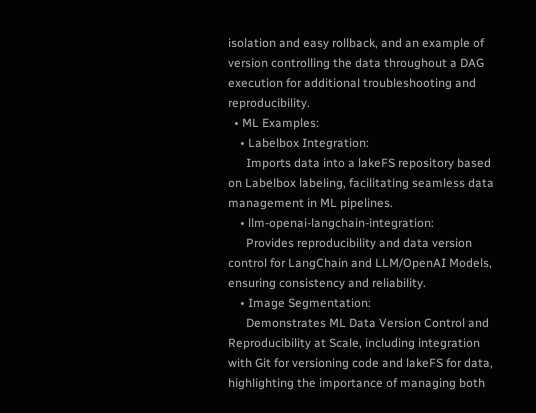isolation and easy rollback, and an example of version controlling the data throughout a DAG execution for additional troubleshooting and reproducibility.
  • ML Examples:
    • Labelbox Integration:
      Imports data into a lakeFS repository based on Labelbox labeling, facilitating seamless data management in ML pipelines.
    • llm-openai-langchain-integration:
      Provides reproducibility and data version control for LangChain and LLM/OpenAI Models, ensuring consistency and reliability.
    • Image Segmentation:
      Demonstrates ML Data Version Control and Reproducibility at Scale, including integration with Git for versioning code and lakeFS for data, highlighting the importance of managing both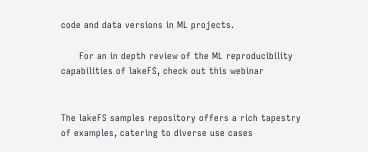code and data versions in ML projects.

      For an in depth review of the ML reproducibility capabilities of lakeFS, check out this webinar


The lakeFS samples repository offers a rich tapestry of examples, catering to diverse use cases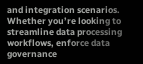and integration scenarios. Whether you’re looking to streamline data processing workflows, enforce data governance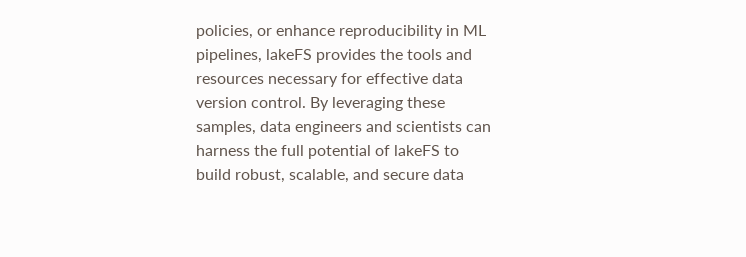policies, or enhance reproducibility in ML pipelines, lakeFS provides the tools and resources necessary for effective data version control. By leveraging these samples, data engineers and scientists can harness the full potential of lakeFS to build robust, scalable, and secure data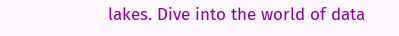lakes. Dive into the world of data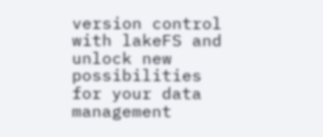version control with lakeFS and unlock new possibilities for your data management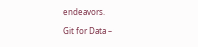endeavors.

Git for Data –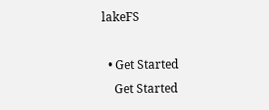lakeFS

  • Get Started
    Get Started